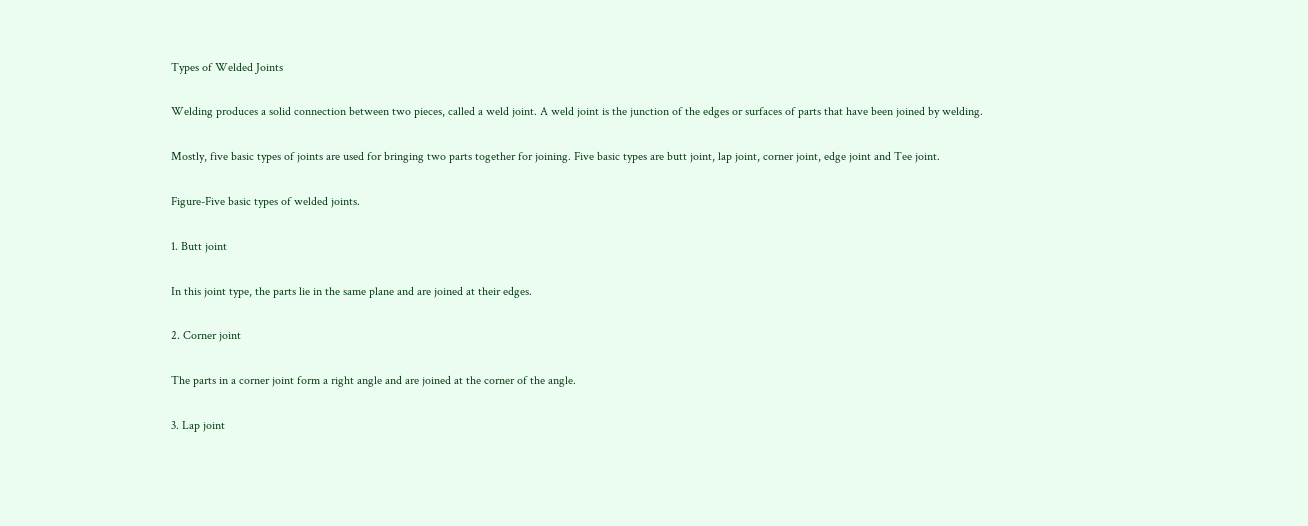Types of Welded Joints

Welding produces a solid connection between two pieces, called a weld joint. A weld joint is the junction of the edges or surfaces of parts that have been joined by welding.

Mostly, five basic types of joints are used for bringing two parts together for joining. Five basic types are butt joint, lap joint, corner joint, edge joint and Tee joint.

Figure-Five basic types of welded joints.

1. Butt joint

In this joint type, the parts lie in the same plane and are joined at their edges.

2. Corner joint

The parts in a corner joint form a right angle and are joined at the corner of the angle.

3. Lap joint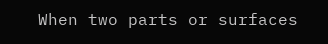When two parts or surfaces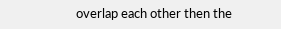overlap each other then the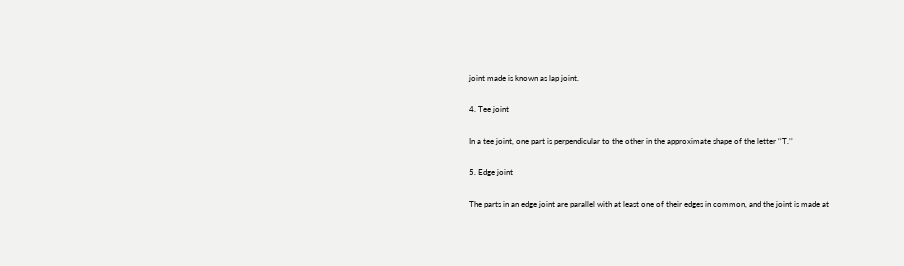joint made is known as lap joint.

4. Tee joint

In a tee joint, one part is perpendicular to the other in the approximate shape of the letter ‘‘T.’’

5. Edge joint

The parts in an edge joint are parallel with at least one of their edges in common, and the joint is made at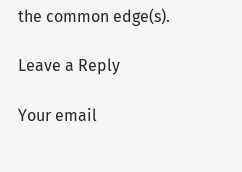the common edge(s).

Leave a Reply

Your email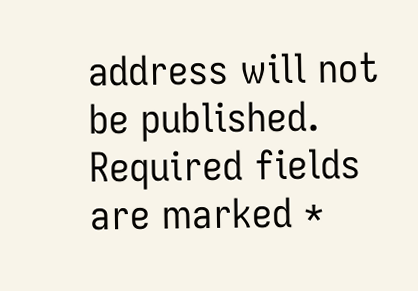address will not be published. Required fields are marked *